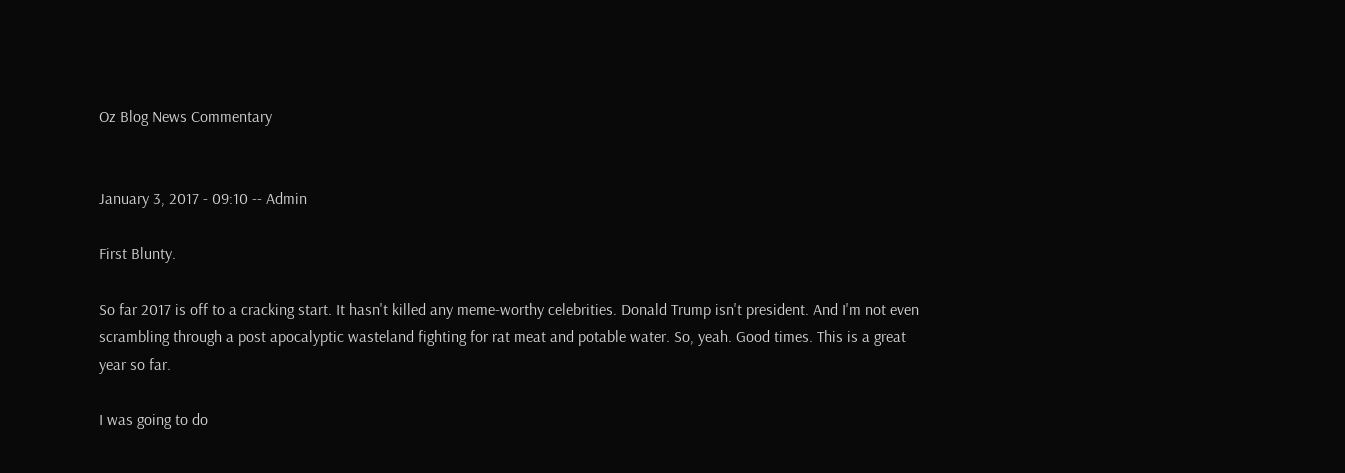Oz Blog News Commentary


January 3, 2017 - 09:10 -- Admin

First Blunty.

So far 2017 is off to a cracking start. It hasn't killed any meme-worthy celebrities. Donald Trump isn't president. And I'm not even scrambling through a post apocalyptic wasteland fighting for rat meat and potable water. So, yeah. Good times. This is a great year so far.

I was going to do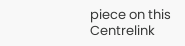piece on this Centrelink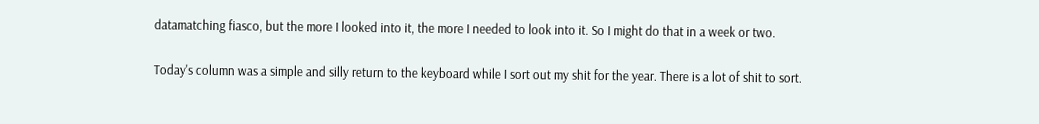datamatching fiasco, but the more I looked into it, the more I needed to look into it. So I might do that in a week or two.

Today's column was a simple and silly return to the keyboard while I sort out my shit for the year. There is a lot of shit to sort.